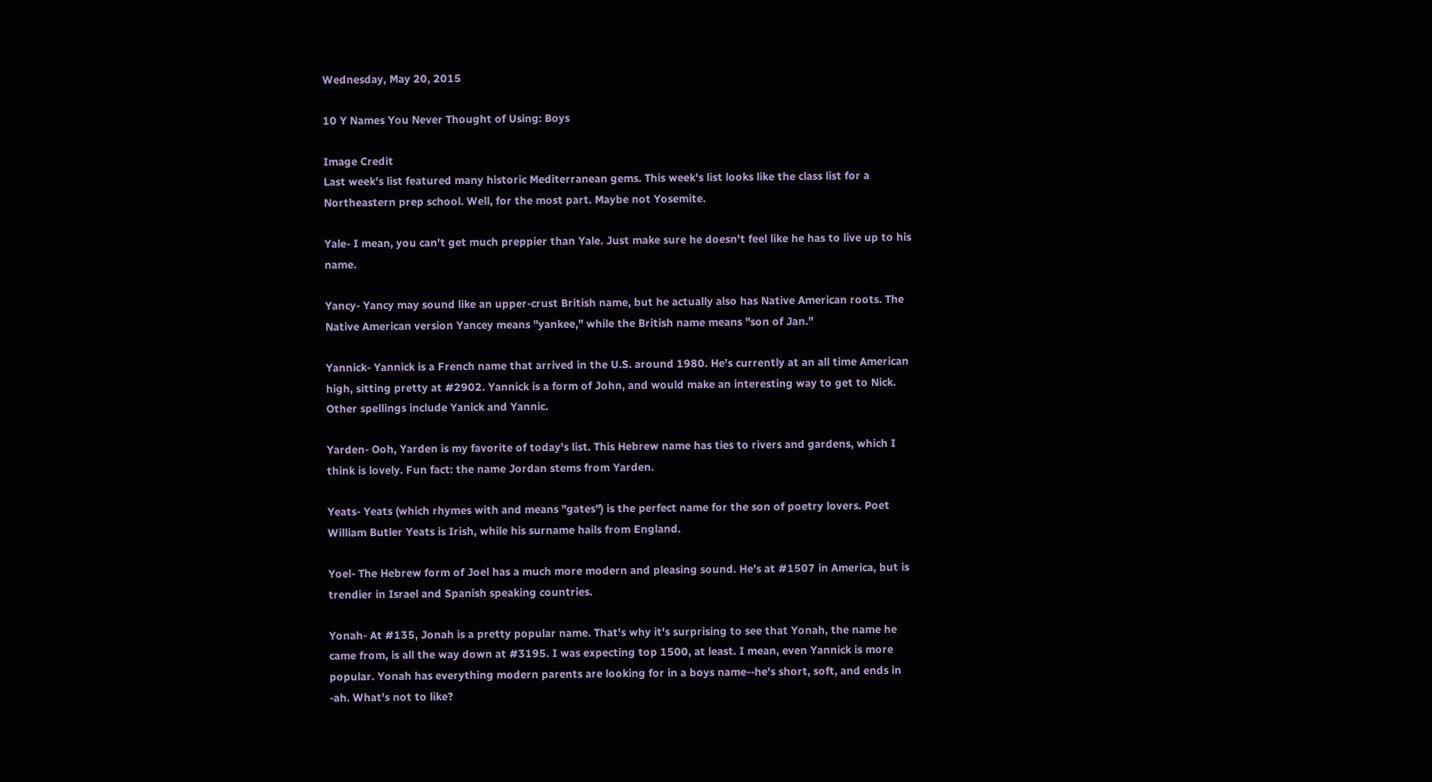Wednesday, May 20, 2015

10 Y Names You Never Thought of Using: Boys

Image Credit
Last week's list featured many historic Mediterranean gems. This week's list looks like the class list for a Northeastern prep school. Well, for the most part. Maybe not Yosemite.

Yale- I mean, you can't get much preppier than Yale. Just make sure he doesn't feel like he has to live up to his name.

Yancy- Yancy may sound like an upper-crust British name, but he actually also has Native American roots. The Native American version Yancey means "yankee," while the British name means "son of Jan."

Yannick- Yannick is a French name that arrived in the U.S. around 1980. He's currently at an all time American high, sitting pretty at #2902. Yannick is a form of John, and would make an interesting way to get to Nick. Other spellings include Yanick and Yannic.

Yarden- Ooh, Yarden is my favorite of today's list. This Hebrew name has ties to rivers and gardens, which I think is lovely. Fun fact: the name Jordan stems from Yarden.

Yeats- Yeats (which rhymes with and means "gates") is the perfect name for the son of poetry lovers. Poet William Butler Yeats is Irish, while his surname hails from England.

Yoel- The Hebrew form of Joel has a much more modern and pleasing sound. He's at #1507 in America, but is trendier in Israel and Spanish speaking countries.

Yonah- At #135, Jonah is a pretty popular name. That's why it's surprising to see that Yonah, the name he came from, is all the way down at #3195. I was expecting top 1500, at least. I mean, even Yannick is more popular. Yonah has everything modern parents are looking for in a boys name--he's short, soft, and ends in -ah. What's not to like?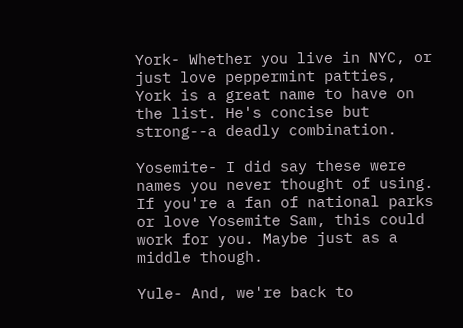York- Whether you live in NYC, or just love peppermint patties, York is a great name to have on the list. He's concise but strong--a deadly combination.

Yosemite- I did say these were names you never thought of using. If you're a fan of national parks or love Yosemite Sam, this could work for you. Maybe just as a middle though.

Yule- And, we're back to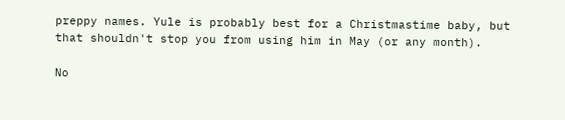preppy names. Yule is probably best for a Christmastime baby, but that shouldn't stop you from using him in May (or any month).

No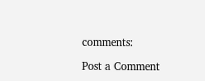comments:

Post a Comment